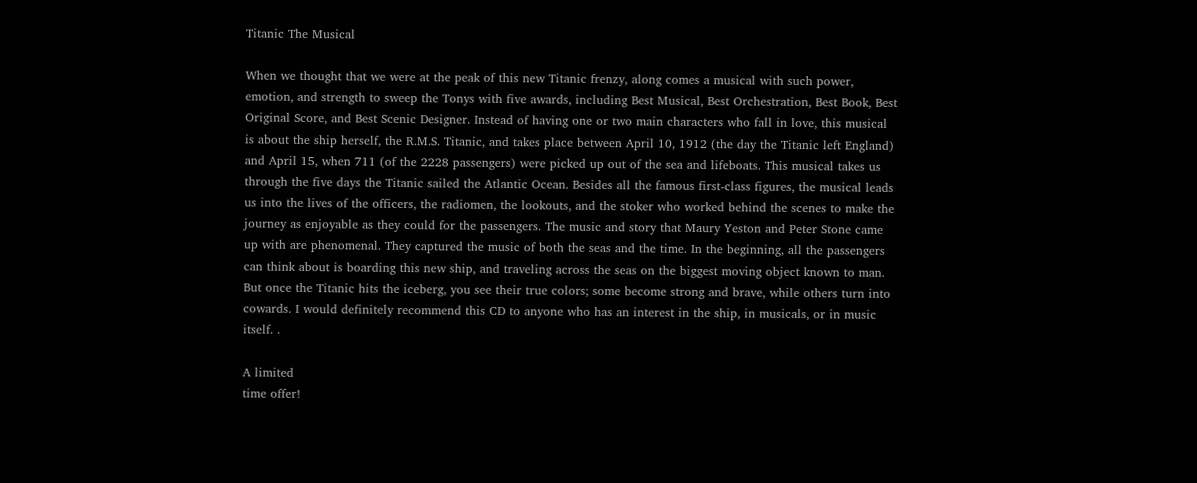Titanic The Musical

When we thought that we were at the peak of this new Titanic frenzy, along comes a musical with such power, emotion, and strength to sweep the Tonys with five awards, including Best Musical, Best Orchestration, Best Book, Best Original Score, and Best Scenic Designer. Instead of having one or two main characters who fall in love, this musical is about the ship herself, the R.M.S. Titanic, and takes place between April 10, 1912 (the day the Titanic left England) and April 15, when 711 (of the 2228 passengers) were picked up out of the sea and lifeboats. This musical takes us through the five days the Titanic sailed the Atlantic Ocean. Besides all the famous first-class figures, the musical leads us into the lives of the officers, the radiomen, the lookouts, and the stoker who worked behind the scenes to make the journey as enjoyable as they could for the passengers. The music and story that Maury Yeston and Peter Stone came up with are phenomenal. They captured the music of both the seas and the time. In the beginning, all the passengers can think about is boarding this new ship, and traveling across the seas on the biggest moving object known to man. But once the Titanic hits the iceberg, you see their true colors; some become strong and brave, while others turn into cowards. I would definitely recommend this CD to anyone who has an interest in the ship, in musicals, or in music itself. .

A limited
time offer!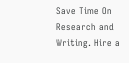Save Time On Research and Writing. Hire a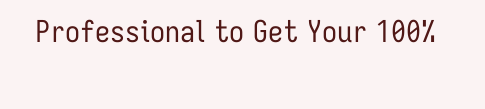Professional to Get Your 100%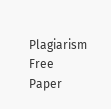Plagiarism Free Paper